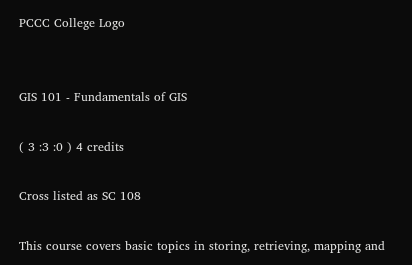PCCC College Logo


GIS 101 - Fundamentals of GIS

( 3 :3 :0 ) 4 credits

Cross listed as SC 108

This course covers basic topics in storing, retrieving, mapping and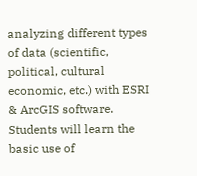analyzing different types of data (scientific, political, cultural economic, etc.) with ESRI & ArcGIS software.  Students will learn the basic use of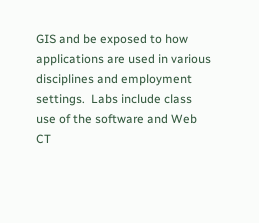GIS and be exposed to how applications are used in various disciplines and employment settings.  Labs include class use of the software and Web CT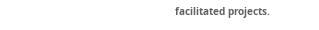facilitated projects.